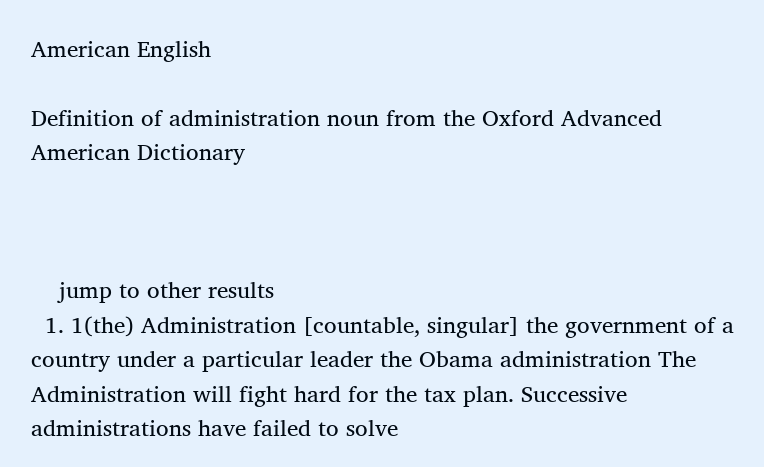American English

Definition of administration noun from the Oxford Advanced American Dictionary



    jump to other results
  1. 1(the) Administration [countable, singular] the government of a country under a particular leader the Obama administration The Administration will fight hard for the tax plan. Successive administrations have failed to solve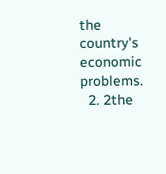the country's economic problems.
  2. 2the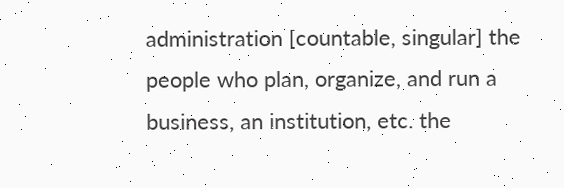administration [countable, singular] the people who plan, organize, and run a business, an institution, etc. the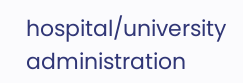hospital/university administration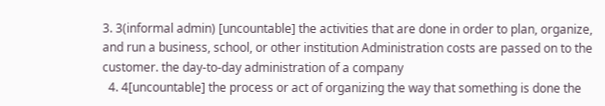3. 3(informal admin) [uncountable] the activities that are done in order to plan, organize, and run a business, school, or other institution Administration costs are passed on to the customer. the day-to-day administration of a company
  4. 4[uncountable] the process or act of organizing the way that something is done the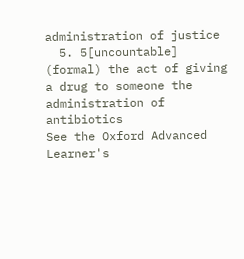administration of justice
  5. 5[uncountable] (formal) the act of giving a drug to someone the administration of antibiotics
See the Oxford Advanced Learner's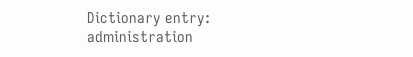Dictionary entry: administration